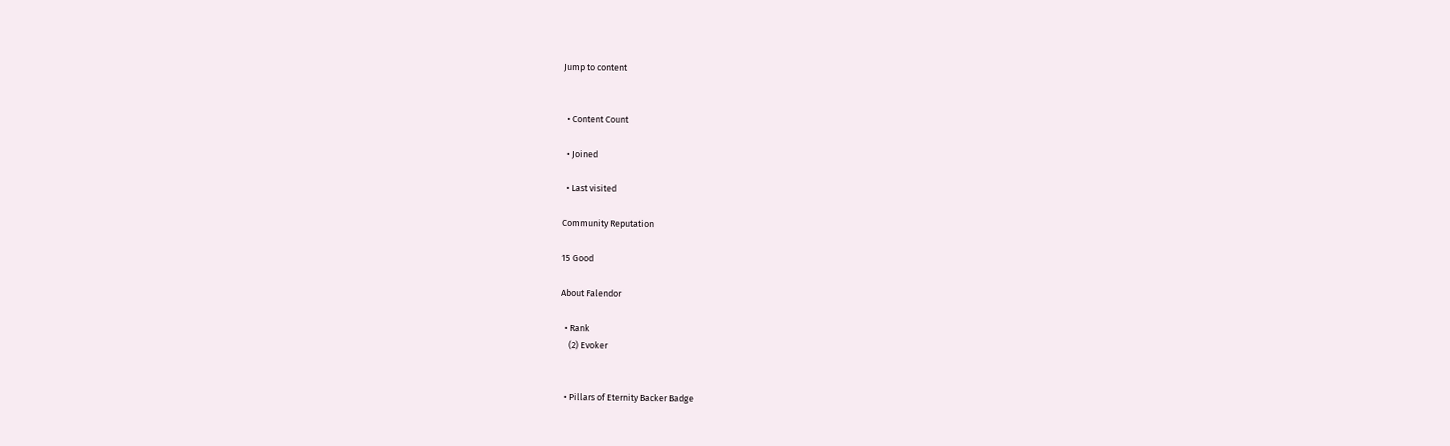Jump to content


  • Content Count

  • Joined

  • Last visited

Community Reputation

15 Good

About Falendor

  • Rank
    (2) Evoker


  • Pillars of Eternity Backer Badge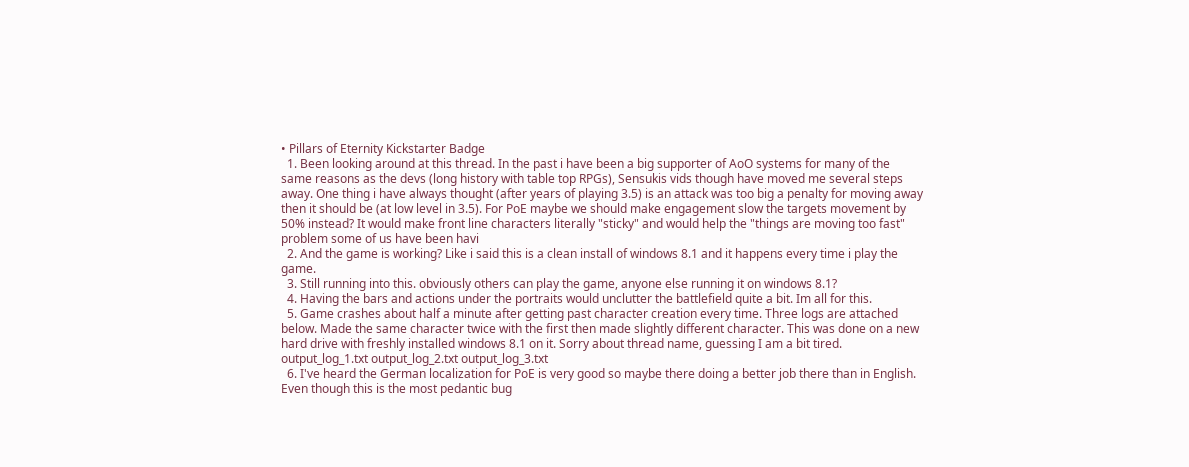• Pillars of Eternity Kickstarter Badge
  1. Been looking around at this thread. In the past i have been a big supporter of AoO systems for many of the same reasons as the devs (long history with table top RPGs), Sensukis vids though have moved me several steps away. One thing i have always thought (after years of playing 3.5) is an attack was too big a penalty for moving away then it should be (at low level in 3.5). For PoE maybe we should make engagement slow the targets movement by 50% instead? It would make front line characters literally "sticky" and would help the "things are moving too fast" problem some of us have been havi
  2. And the game is working? Like i said this is a clean install of windows 8.1 and it happens every time i play the game.
  3. Still running into this. obviously others can play the game, anyone else running it on windows 8.1?
  4. Having the bars and actions under the portraits would unclutter the battlefield quite a bit. Im all for this.
  5. Game crashes about half a minute after getting past character creation every time. Three logs are attached below. Made the same character twice with the first then made slightly different character. This was done on a new hard drive with freshly installed windows 8.1 on it. Sorry about thread name, guessing I am a bit tired. output_log_1.txt output_log_2.txt output_log_3.txt
  6. I've heard the German localization for PoE is very good so maybe there doing a better job there than in English. Even though this is the most pedantic bug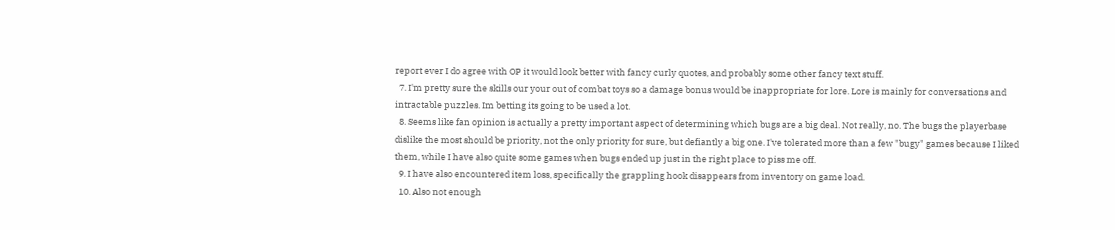report ever I do agree with OP it would look better with fancy curly quotes, and probably some other fancy text stuff.
  7. I'm pretty sure the skills our your out of combat toys so a damage bonus would be inappropriate for lore. Lore is mainly for conversations and intractable puzzles. Im betting its going to be used a lot.
  8. Seems like fan opinion is actually a pretty important aspect of determining which bugs are a big deal. Not really, no. The bugs the playerbase dislike the most should be priority, not the only priority for sure, but defiantly a big one. I've tolerated more than a few "bugy" games because I liked them, while I have also quite some games when bugs ended up just in the right place to piss me off.
  9. I have also encountered item loss, specifically the grappling hook disappears from inventory on game load.
  10. Also not enough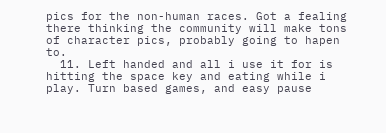pics for the non-human races. Got a fealing there thinking the community will make tons of character pics, probably going to hapen to.
  11. Left handed and all i use it for is hitting the space key and eating while i play. Turn based games, and easy pause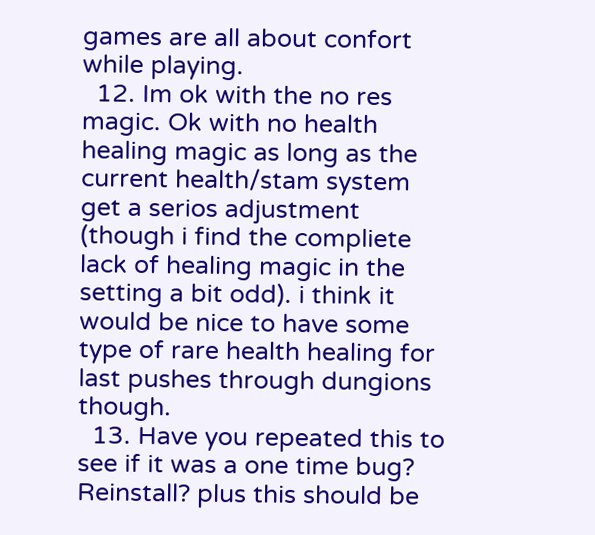games are all about confort while playing.
  12. Im ok with the no res magic. Ok with no health healing magic as long as the current health/stam system get a serios adjustment (though i find the compliete lack of healing magic in the setting a bit odd). i think it would be nice to have some type of rare health healing for last pushes through dungions though.
  13. Have you repeated this to see if it was a one time bug? Reinstall? plus this should be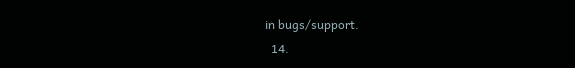in bugs/support.
  14.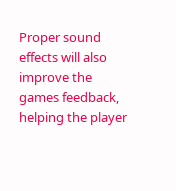Proper sound effects will also improve the games feedback, helping the player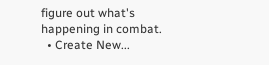figure out what's happening in combat.
  • Create New...